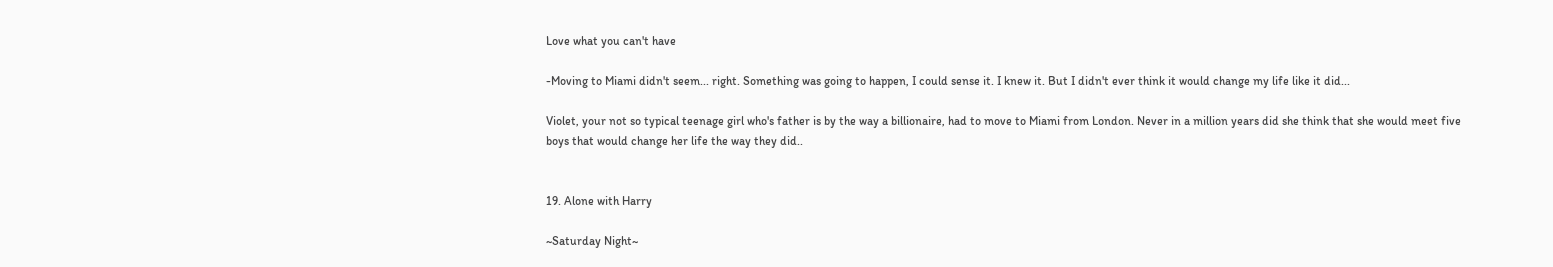Love what you can't have

-Moving to Miami didn't seem... right. Something was going to happen, I could sense it. I knew it. But I didn't ever think it would change my life like it did...

Violet, your not so typical teenage girl who's father is by the way a billionaire, had to move to Miami from London. Never in a million years did she think that she would meet five boys that would change her life the way they did..


19. Alone with Harry

~Saturday Night~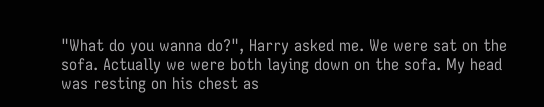"What do you wanna do?", Harry asked me. We were sat on the sofa. Actually we were both laying down on the sofa. My head was resting on his chest as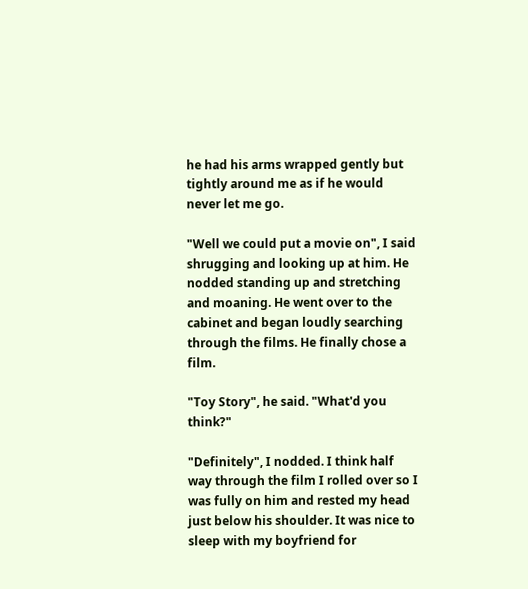he had his arms wrapped gently but tightly around me as if he would never let me go.

"Well we could put a movie on", I said shrugging and looking up at him. He nodded standing up and stretching and moaning. He went over to the cabinet and began loudly searching through the films. He finally chose a film.

"Toy Story", he said. "What'd you think?"

"Definitely", I nodded. I think half way through the film I rolled over so I was fully on him and rested my head just below his shoulder. It was nice to sleep with my boyfriend for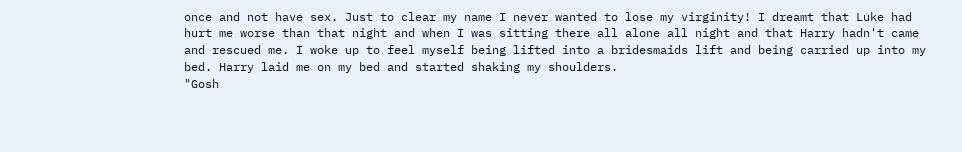once and not have sex. Just to clear my name I never wanted to lose my virginity! I dreamt that Luke had hurt me worse than that night and when I was sitting there all alone all night and that Harry hadn't came and rescued me. I woke up to feel myself being lifted into a bridesmaids lift and being carried up into my bed. Harry laid me on my bed and started shaking my shoulders.
"Gosh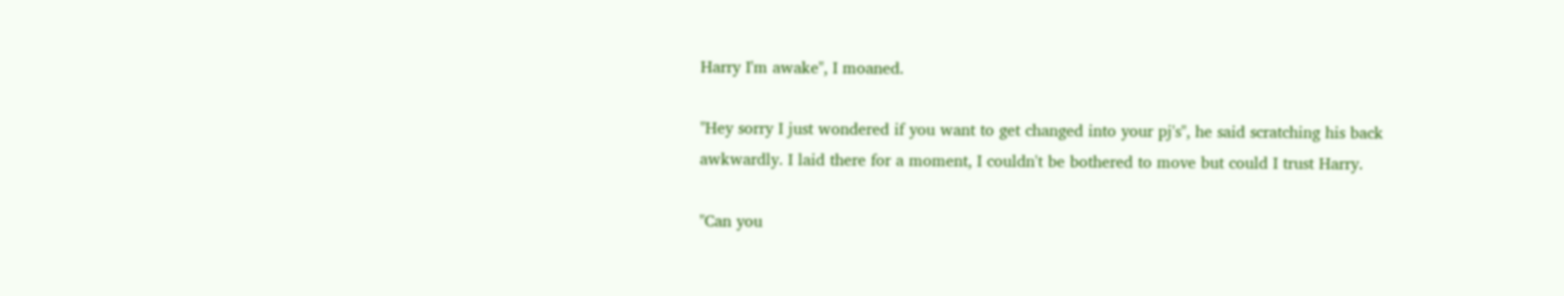Harry I'm awake", I moaned.

"Hey sorry I just wondered if you want to get changed into your pj's", he said scratching his back awkwardly. I laid there for a moment, I couldn't be bothered to move but could I trust Harry.

"Can you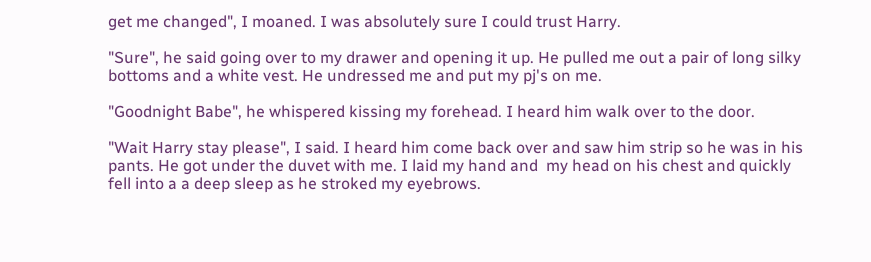get me changed", I moaned. I was absolutely sure I could trust Harry.

"Sure", he said going over to my drawer and opening it up. He pulled me out a pair of long silky bottoms and a white vest. He undressed me and put my pj's on me.

"Goodnight Babe", he whispered kissing my forehead. I heard him walk over to the door.

"Wait Harry stay please", I said. I heard him come back over and saw him strip so he was in his pants. He got under the duvet with me. I laid my hand and  my head on his chest and quickly fell into a a deep sleep as he stroked my eyebrows.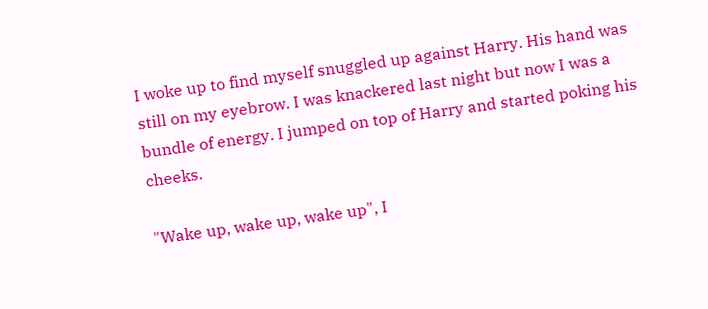I woke up to find myself snuggled up against Harry. His hand was still on my eyebrow. I was knackered last night but now I was a bundle of energy. I jumped on top of Harry and started poking his cheeks.

"Wake up, wake up, wake up", I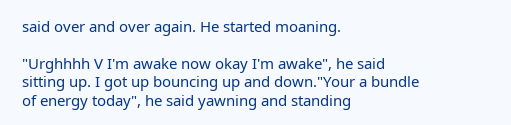said over and over again. He started moaning.

"Urghhhh V I'm awake now okay I'm awake", he said sitting up. I got up bouncing up and down."Your a bundle of energy today", he said yawning and standing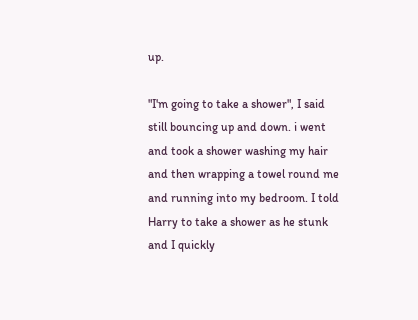up.

"I'm going to take a shower", I said still bouncing up and down. i went and took a shower washing my hair and then wrapping a towel round me and running into my bedroom. I told Harry to take a shower as he stunk and I quickly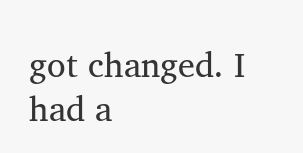got changed. I had a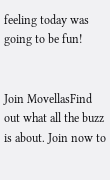feeling today was going to be fun!


Join MovellasFind out what all the buzz is about. Join now to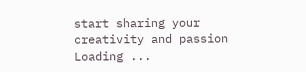start sharing your creativity and passion
Loading ...